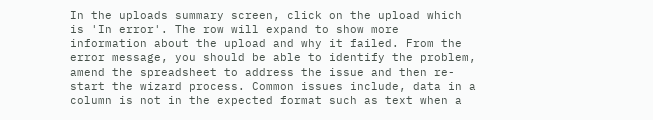In the uploads summary screen, click on the upload which is 'In error'. The row will expand to show more information about the upload and why it failed. From the error message, you should be able to identify the problem, amend the spreadsheet to address the issue and then re-start the wizard process. Common issues include, data in a column is not in the expected format such as text when a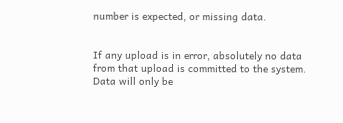number is expected, or missing data.


If any upload is in error, absolutely no data from that upload is committed to the system. Data will only be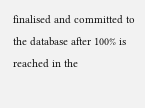finalised and committed to the database after 100% is reached in the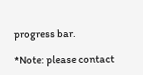progress bar.

*Note: please contact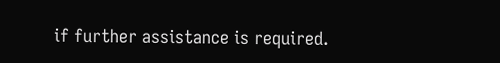if further assistance is required.